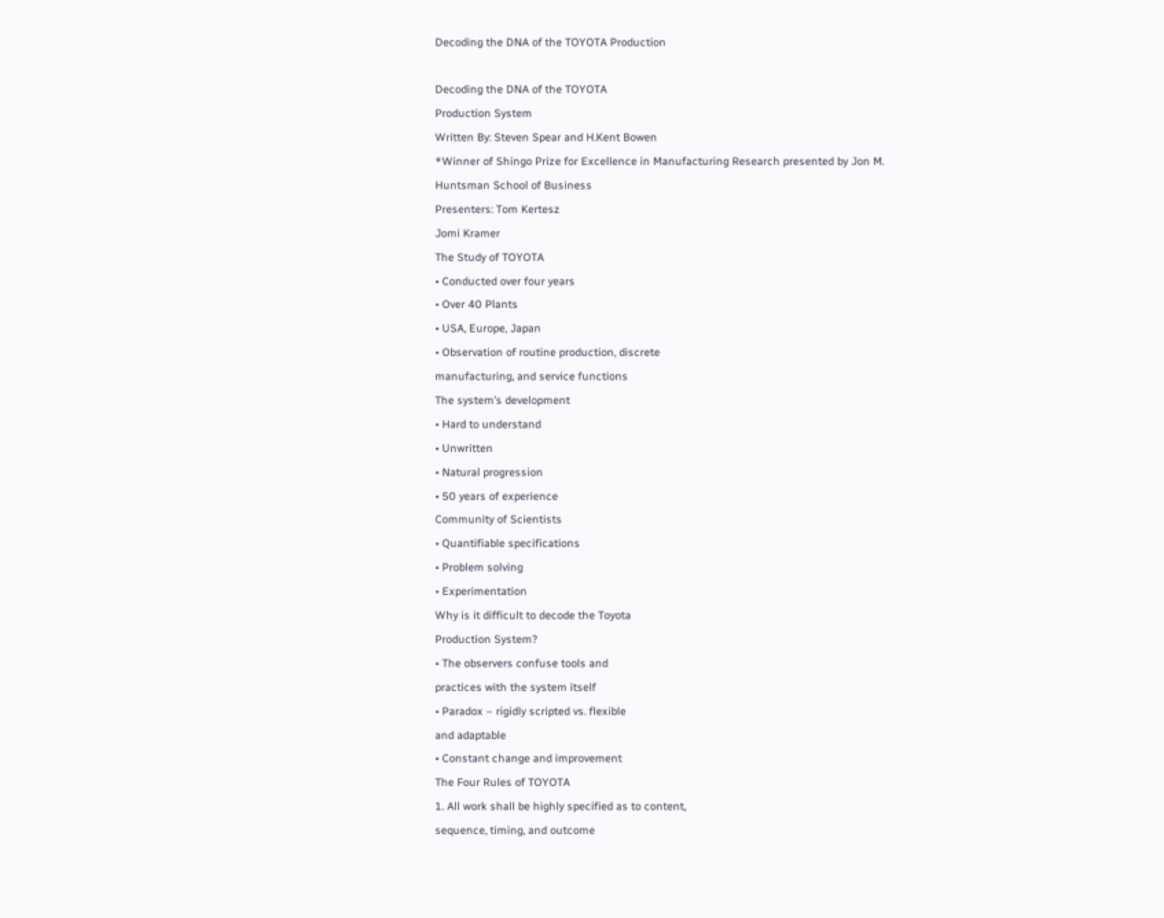Decoding the DNA of the TOYOTA Production

Decoding the DNA of the TOYOTA
Production System
Written By: Steven Spear and H.Kent Bowen
*Winner of Shingo Prize for Excellence in Manufacturing Research presented by Jon M.
Huntsman School of Business
Presenters: Tom Kertesz
Jomi Kramer
The Study of TOYOTA
• Conducted over four years
• Over 40 Plants
• USA, Europe, Japan
• Observation of routine production, discrete
manufacturing, and service functions
The system’s development
• Hard to understand
• Unwritten
• Natural progression
• 50 years of experience
Community of Scientists
• Quantifiable specifications
• Problem solving
• Experimentation
Why is it difficult to decode the Toyota
Production System?
• The observers confuse tools and
practices with the system itself
• Paradox – rigidly scripted vs. flexible
and adaptable
• Constant change and improvement
The Four Rules of TOYOTA
1. All work shall be highly specified as to content,
sequence, timing, and outcome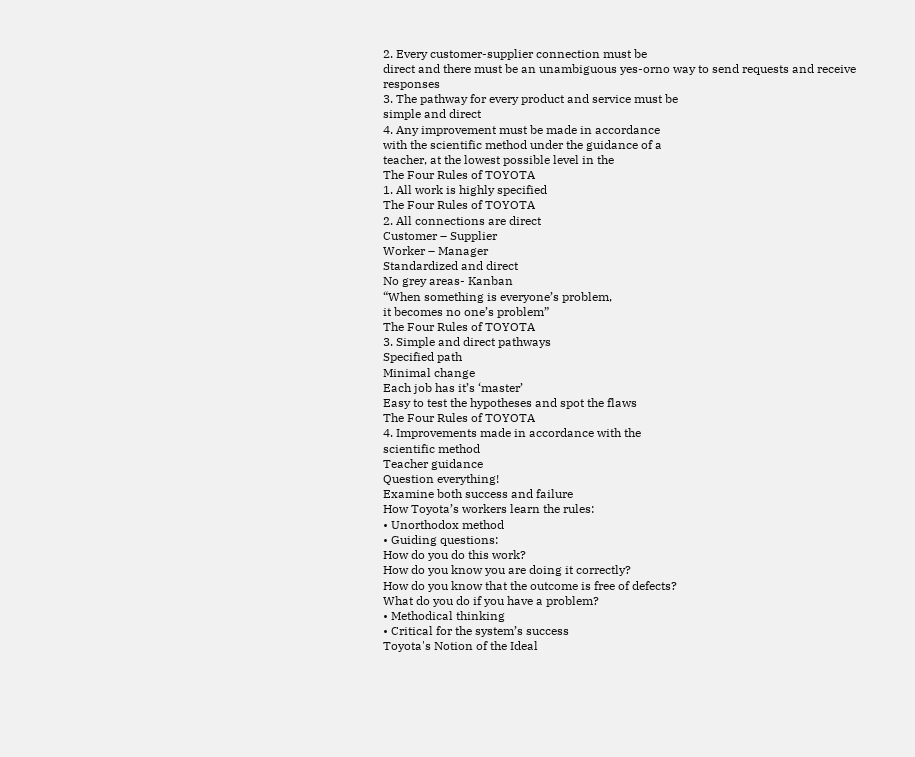2. Every customer-supplier connection must be
direct and there must be an unambiguous yes-orno way to send requests and receive responses
3. The pathway for every product and service must be
simple and direct
4. Any improvement must be made in accordance
with the scientific method under the guidance of a
teacher, at the lowest possible level in the
The Four Rules of TOYOTA
1. All work is highly specified
The Four Rules of TOYOTA
2. All connections are direct
Customer – Supplier
Worker – Manager
Standardized and direct
No grey areas- Kanban
“When something is everyone’s problem,
it becomes no one’s problem”
The Four Rules of TOYOTA
3. Simple and direct pathways
Specified path
Minimal change
Each job has it’s ‘master’
Easy to test the hypotheses and spot the flaws
The Four Rules of TOYOTA
4. Improvements made in accordance with the
scientific method
Teacher guidance
Question everything!
Examine both success and failure
How Toyota’s workers learn the rules:
• Unorthodox method
• Guiding questions:
How do you do this work?
How do you know you are doing it correctly?
How do you know that the outcome is free of defects?
What do you do if you have a problem?
• Methodical thinking
• Critical for the system’s success
Toyota's Notion of the Ideal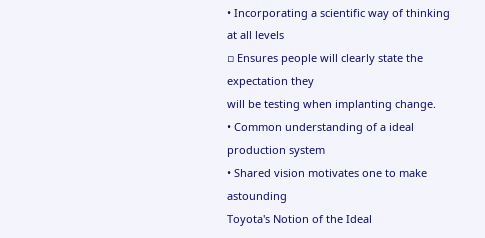• Incorporating a scientific way of thinking at all levels
▫ Ensures people will clearly state the expectation they
will be testing when implanting change.
• Common understanding of a ideal production system
• Shared vision motivates one to make astounding
Toyota's Notion of the Ideal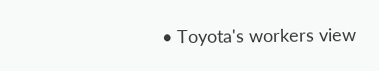• Toyota's workers view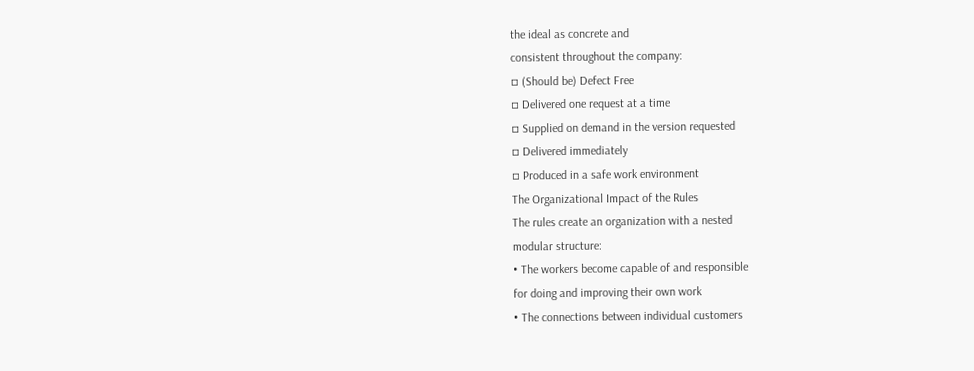the ideal as concrete and
consistent throughout the company:
▫ (Should be) Defect Free
▫ Delivered one request at a time
▫ Supplied on demand in the version requested
▫ Delivered immediately
▫ Produced in a safe work environment
The Organizational Impact of the Rules
The rules create an organization with a nested
modular structure:
• The workers become capable of and responsible
for doing and improving their own work
• The connections between individual customers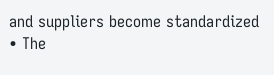and suppliers become standardized
• The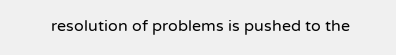resolution of problems is pushed to the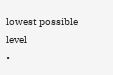lowest possible level
•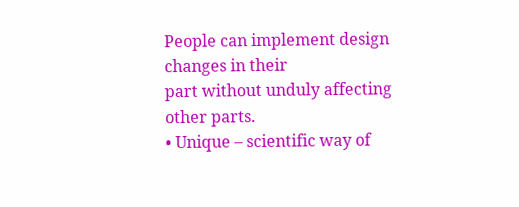People can implement design changes in their
part without unduly affecting other parts.
• Unique – scientific way of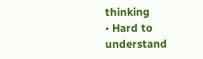thinking
• Hard to understand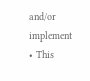and/or implement
• This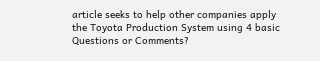article seeks to help other companies apply
the Toyota Production System using 4 basic
Questions or Comments?